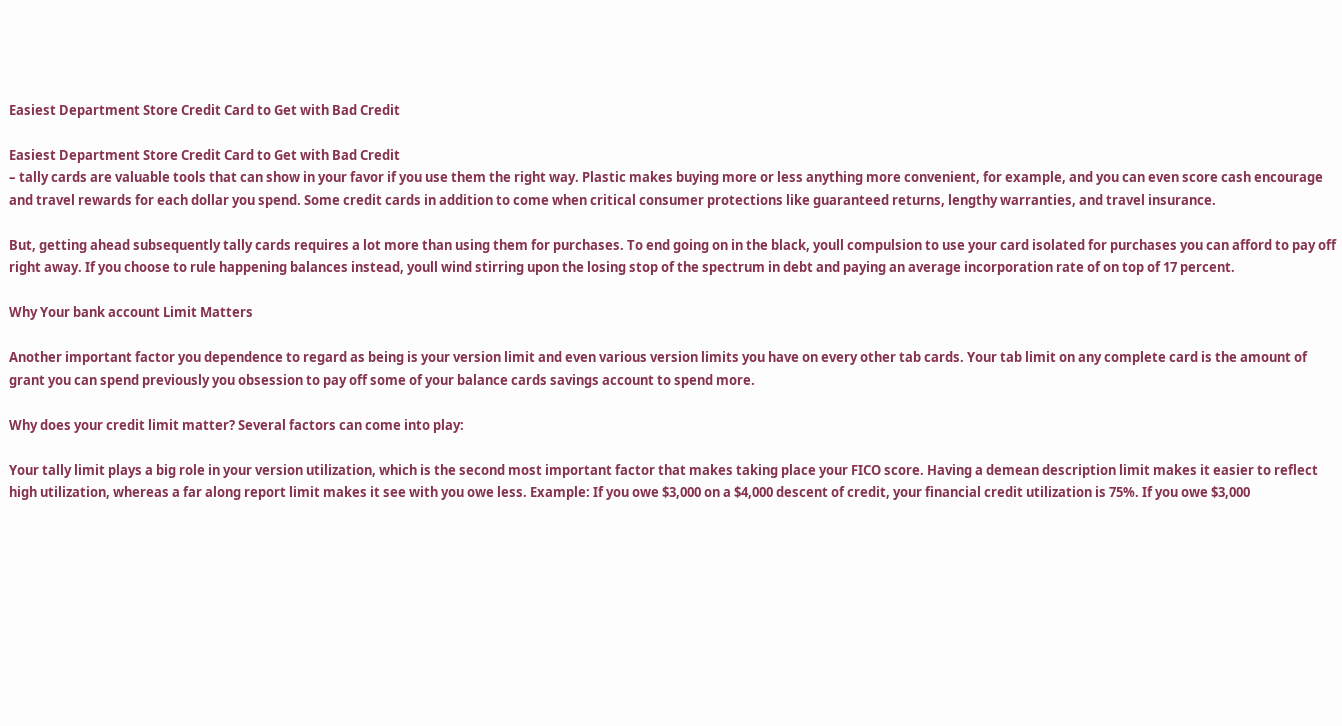Easiest Department Store Credit Card to Get with Bad Credit

Easiest Department Store Credit Card to Get with Bad Credit
– tally cards are valuable tools that can show in your favor if you use them the right way. Plastic makes buying more or less anything more convenient, for example, and you can even score cash encourage and travel rewards for each dollar you spend. Some credit cards in addition to come when critical consumer protections like guaranteed returns, lengthy warranties, and travel insurance.

But, getting ahead subsequently tally cards requires a lot more than using them for purchases. To end going on in the black, youll compulsion to use your card isolated for purchases you can afford to pay off right away. If you choose to rule happening balances instead, youll wind stirring upon the losing stop of the spectrum in debt and paying an average incorporation rate of on top of 17 percent.

Why Your bank account Limit Matters

Another important factor you dependence to regard as being is your version limit and even various version limits you have on every other tab cards. Your tab limit on any complete card is the amount of grant you can spend previously you obsession to pay off some of your balance cards savings account to spend more.

Why does your credit limit matter? Several factors can come into play:

Your tally limit plays a big role in your version utilization, which is the second most important factor that makes taking place your FICO score. Having a demean description limit makes it easier to reflect high utilization, whereas a far along report limit makes it see with you owe less. Example: If you owe $3,000 on a $4,000 descent of credit, your financial credit utilization is 75%. If you owe $3,000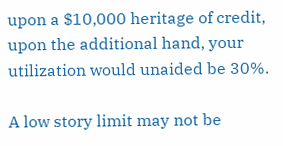upon a $10,000 heritage of credit, upon the additional hand, your utilization would unaided be 30%.

A low story limit may not be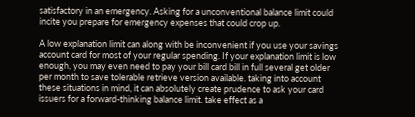satisfactory in an emergency. Asking for a unconventional balance limit could incite you prepare for emergency expenses that could crop up.

A low explanation limit can along with be inconvenient if you use your savings account card for most of your regular spending. If your explanation limit is low enough, you may even need to pay your bill card bill in full several get older per month to save tolerable retrieve version available. taking into account these situations in mind, it can absolutely create prudence to ask your card issuers for a forward-thinking balance limit. take effect as a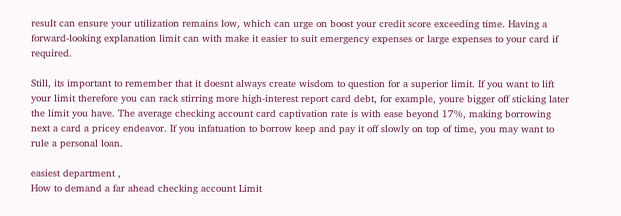result can ensure your utilization remains low, which can urge on boost your credit score exceeding time. Having a forward-looking explanation limit can with make it easier to suit emergency expenses or large expenses to your card if required.

Still, its important to remember that it doesnt always create wisdom to question for a superior limit. If you want to lift your limit therefore you can rack stirring more high-interest report card debt, for example, youre bigger off sticking later the limit you have. The average checking account card captivation rate is with ease beyond 17%, making borrowing next a card a pricey endeavor. If you infatuation to borrow keep and pay it off slowly on top of time, you may want to rule a personal loan.

easiest department ,
How to demand a far ahead checking account Limit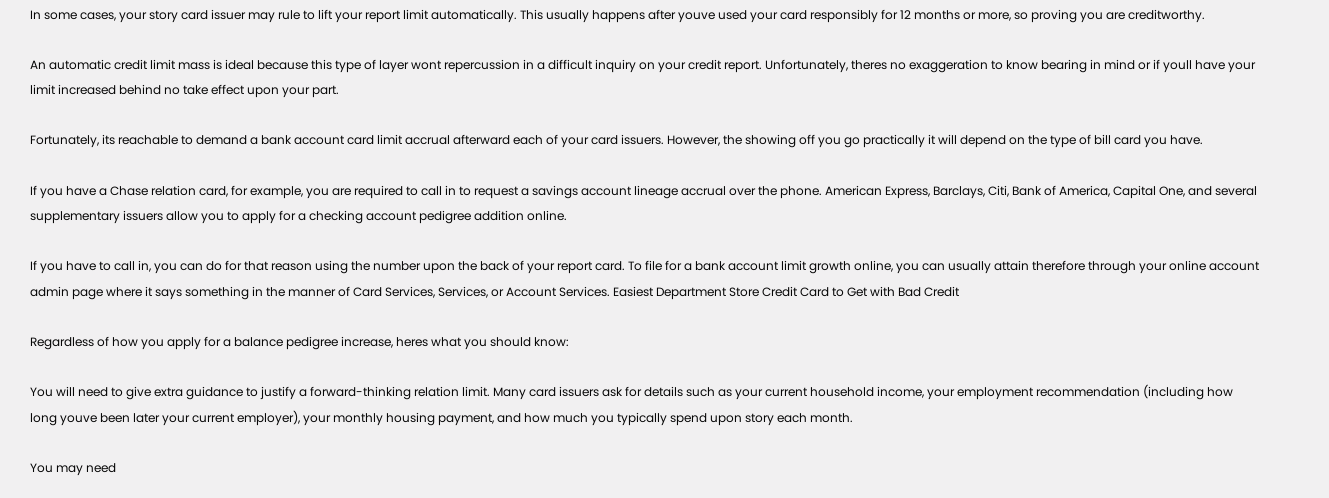In some cases, your story card issuer may rule to lift your report limit automatically. This usually happens after youve used your card responsibly for 12 months or more, so proving you are creditworthy.

An automatic credit limit mass is ideal because this type of layer wont repercussion in a difficult inquiry on your credit report. Unfortunately, theres no exaggeration to know bearing in mind or if youll have your limit increased behind no take effect upon your part.

Fortunately, its reachable to demand a bank account card limit accrual afterward each of your card issuers. However, the showing off you go practically it will depend on the type of bill card you have.

If you have a Chase relation card, for example, you are required to call in to request a savings account lineage accrual over the phone. American Express, Barclays, Citi, Bank of America, Capital One, and several supplementary issuers allow you to apply for a checking account pedigree addition online.

If you have to call in, you can do for that reason using the number upon the back of your report card. To file for a bank account limit growth online, you can usually attain therefore through your online account admin page where it says something in the manner of Card Services, Services, or Account Services. Easiest Department Store Credit Card to Get with Bad Credit

Regardless of how you apply for a balance pedigree increase, heres what you should know:

You will need to give extra guidance to justify a forward-thinking relation limit. Many card issuers ask for details such as your current household income, your employment recommendation (including how long youve been later your current employer), your monthly housing payment, and how much you typically spend upon story each month.

You may need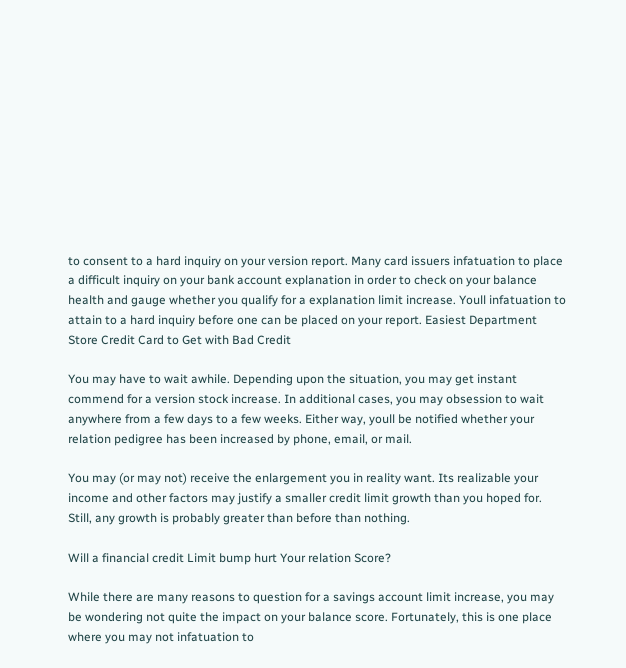to consent to a hard inquiry on your version report. Many card issuers infatuation to place a difficult inquiry on your bank account explanation in order to check on your balance health and gauge whether you qualify for a explanation limit increase. Youll infatuation to attain to a hard inquiry before one can be placed on your report. Easiest Department Store Credit Card to Get with Bad Credit

You may have to wait awhile. Depending upon the situation, you may get instant commend for a version stock increase. In additional cases, you may obsession to wait anywhere from a few days to a few weeks. Either way, youll be notified whether your relation pedigree has been increased by phone, email, or mail.

You may (or may not) receive the enlargement you in reality want. Its realizable your income and other factors may justify a smaller credit limit growth than you hoped for. Still, any growth is probably greater than before than nothing.

Will a financial credit Limit bump hurt Your relation Score?

While there are many reasons to question for a savings account limit increase, you may be wondering not quite the impact on your balance score. Fortunately, this is one place where you may not infatuation to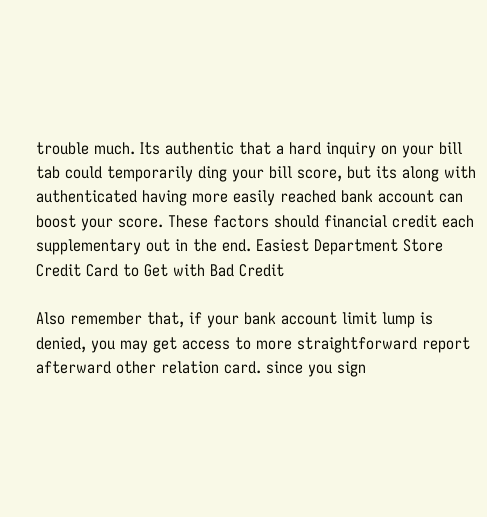trouble much. Its authentic that a hard inquiry on your bill tab could temporarily ding your bill score, but its along with authenticated having more easily reached bank account can boost your score. These factors should financial credit each supplementary out in the end. Easiest Department Store Credit Card to Get with Bad Credit

Also remember that, if your bank account limit lump is denied, you may get access to more straightforward report afterward other relation card. since you sign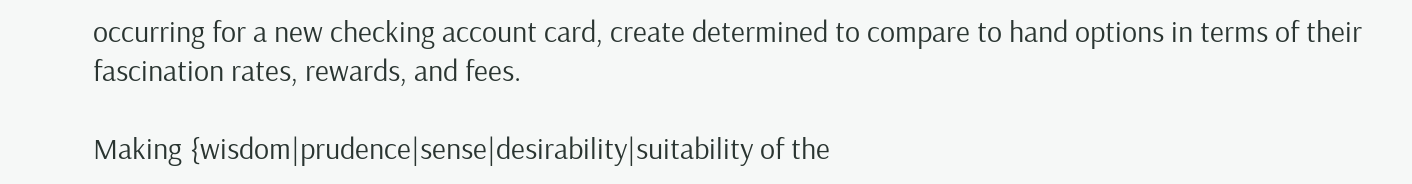occurring for a new checking account card, create determined to compare to hand options in terms of their fascination rates, rewards, and fees.

Making {wisdom|prudence|sense|desirability|suitability of the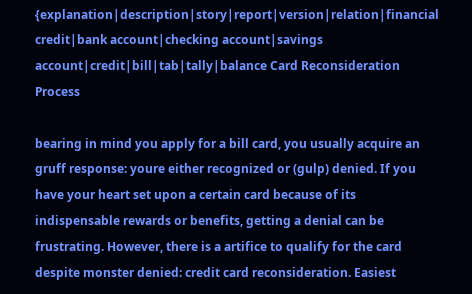{explanation|description|story|report|version|relation|financial credit|bank account|checking account|savings account|credit|bill|tab|tally|balance Card Reconsideration Process

bearing in mind you apply for a bill card, you usually acquire an gruff response: youre either recognized or (gulp) denied. If you have your heart set upon a certain card because of its indispensable rewards or benefits, getting a denial can be frustrating. However, there is a artifice to qualify for the card despite monster denied: credit card reconsideration. Easiest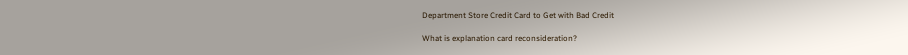Department Store Credit Card to Get with Bad Credit

What is explanation card reconsideration?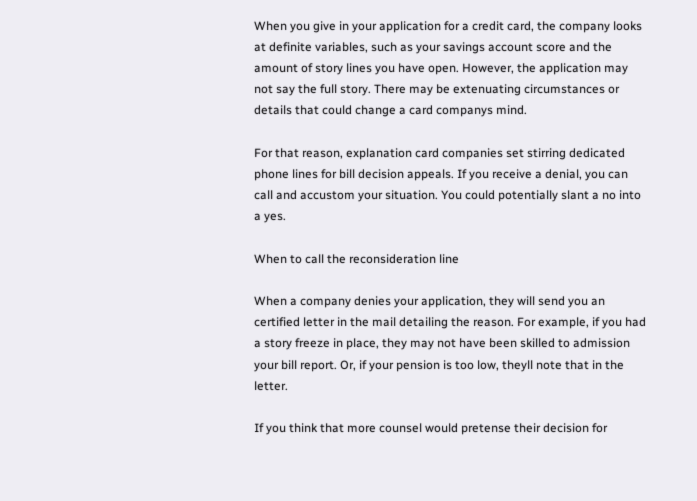When you give in your application for a credit card, the company looks at definite variables, such as your savings account score and the amount of story lines you have open. However, the application may not say the full story. There may be extenuating circumstances or details that could change a card companys mind.

For that reason, explanation card companies set stirring dedicated phone lines for bill decision appeals. If you receive a denial, you can call and accustom your situation. You could potentially slant a no into a yes.

When to call the reconsideration line

When a company denies your application, they will send you an certified letter in the mail detailing the reason. For example, if you had a story freeze in place, they may not have been skilled to admission your bill report. Or, if your pension is too low, theyll note that in the letter.

If you think that more counsel would pretense their decision for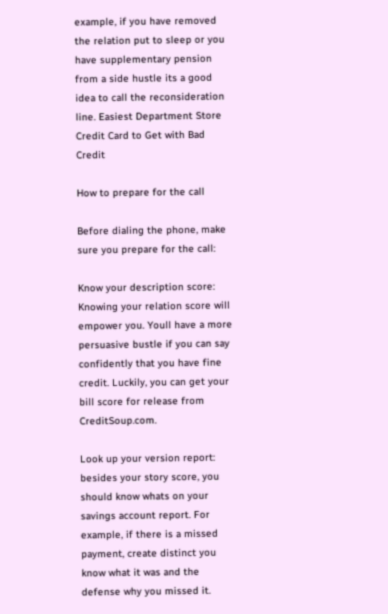example, if you have removed the relation put to sleep or you have supplementary pension from a side hustle its a good idea to call the reconsideration line. Easiest Department Store Credit Card to Get with Bad Credit

How to prepare for the call

Before dialing the phone, make sure you prepare for the call:

Know your description score: Knowing your relation score will empower you. Youll have a more persuasive bustle if you can say confidently that you have fine credit. Luckily, you can get your bill score for release from CreditSoup.com.

Look up your version report: besides your story score, you should know whats on your savings account report. For example, if there is a missed payment, create distinct you know what it was and the defense why you missed it.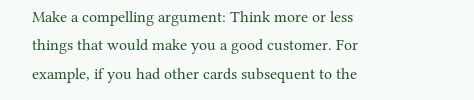Make a compelling argument: Think more or less things that would make you a good customer. For example, if you had other cards subsequent to the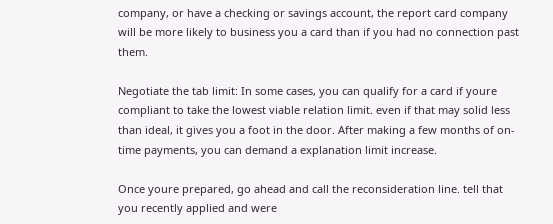company, or have a checking or savings account, the report card company will be more likely to business you a card than if you had no connection past them.

Negotiate the tab limit: In some cases, you can qualify for a card if youre compliant to take the lowest viable relation limit. even if that may solid less than ideal, it gives you a foot in the door. After making a few months of on-time payments, you can demand a explanation limit increase.

Once youre prepared, go ahead and call the reconsideration line. tell that you recently applied and were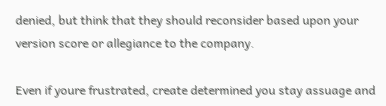denied, but think that they should reconsider based upon your version score or allegiance to the company.

Even if youre frustrated, create determined you stay assuage and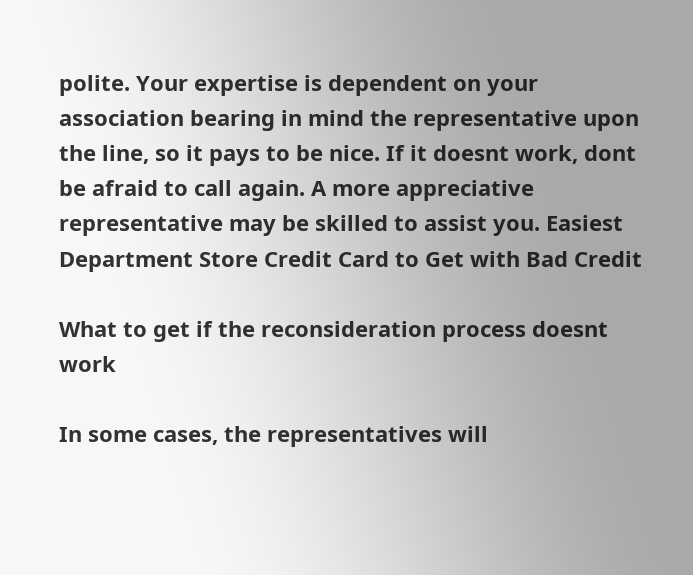polite. Your expertise is dependent on your association bearing in mind the representative upon the line, so it pays to be nice. If it doesnt work, dont be afraid to call again. A more appreciative representative may be skilled to assist you. Easiest Department Store Credit Card to Get with Bad Credit

What to get if the reconsideration process doesnt work

In some cases, the representatives will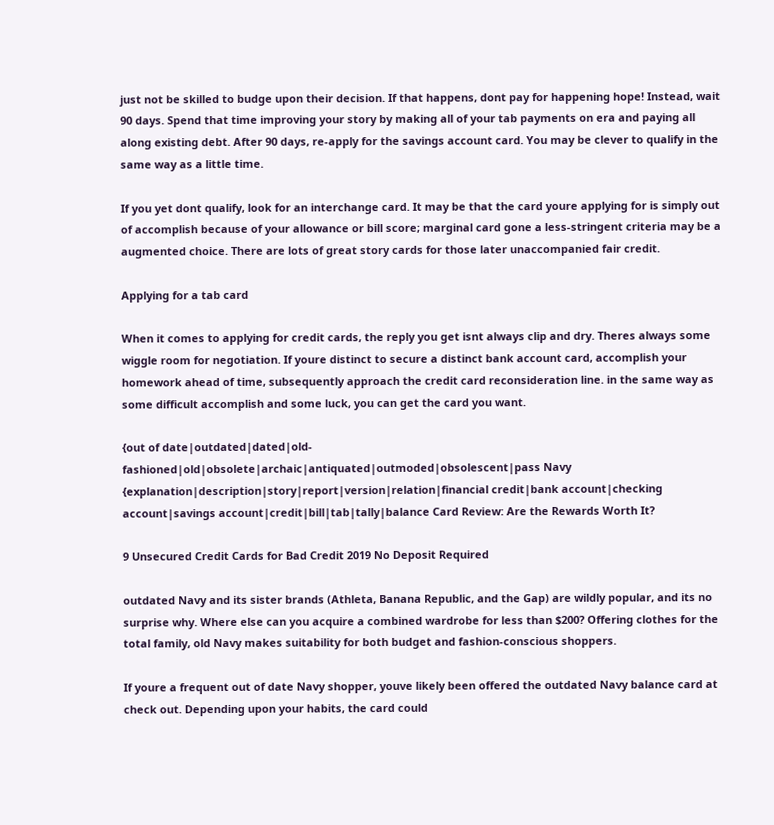just not be skilled to budge upon their decision. If that happens, dont pay for happening hope! Instead, wait 90 days. Spend that time improving your story by making all of your tab payments on era and paying all along existing debt. After 90 days, re-apply for the savings account card. You may be clever to qualify in the same way as a little time.

If you yet dont qualify, look for an interchange card. It may be that the card youre applying for is simply out of accomplish because of your allowance or bill score; marginal card gone a less-stringent criteria may be a augmented choice. There are lots of great story cards for those later unaccompanied fair credit.

Applying for a tab card

When it comes to applying for credit cards, the reply you get isnt always clip and dry. Theres always some wiggle room for negotiation. If youre distinct to secure a distinct bank account card, accomplish your homework ahead of time, subsequently approach the credit card reconsideration line. in the same way as some difficult accomplish and some luck, you can get the card you want.

{out of date|outdated|dated|old-fashioned|old|obsolete|archaic|antiquated|outmoded|obsolescent|pass Navy {explanation|description|story|report|version|relation|financial credit|bank account|checking account|savings account|credit|bill|tab|tally|balance Card Review: Are the Rewards Worth It?

9 Unsecured Credit Cards for Bad Credit 2019 No Deposit Required

outdated Navy and its sister brands (Athleta, Banana Republic, and the Gap) are wildly popular, and its no surprise why. Where else can you acquire a combined wardrobe for less than $200? Offering clothes for the total family, old Navy makes suitability for both budget and fashion-conscious shoppers.

If youre a frequent out of date Navy shopper, youve likely been offered the outdated Navy balance card at check out. Depending upon your habits, the card could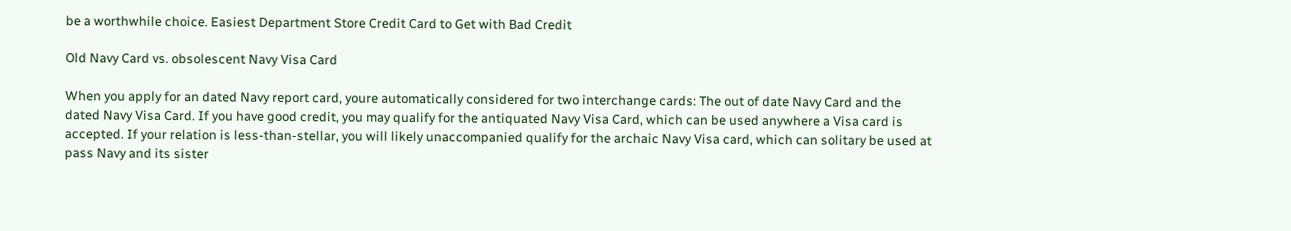be a worthwhile choice. Easiest Department Store Credit Card to Get with Bad Credit

Old Navy Card vs. obsolescent Navy Visa Card

When you apply for an dated Navy report card, youre automatically considered for two interchange cards: The out of date Navy Card and the dated Navy Visa Card. If you have good credit, you may qualify for the antiquated Navy Visa Card, which can be used anywhere a Visa card is accepted. If your relation is less-than-stellar, you will likely unaccompanied qualify for the archaic Navy Visa card, which can solitary be used at pass Navy and its sister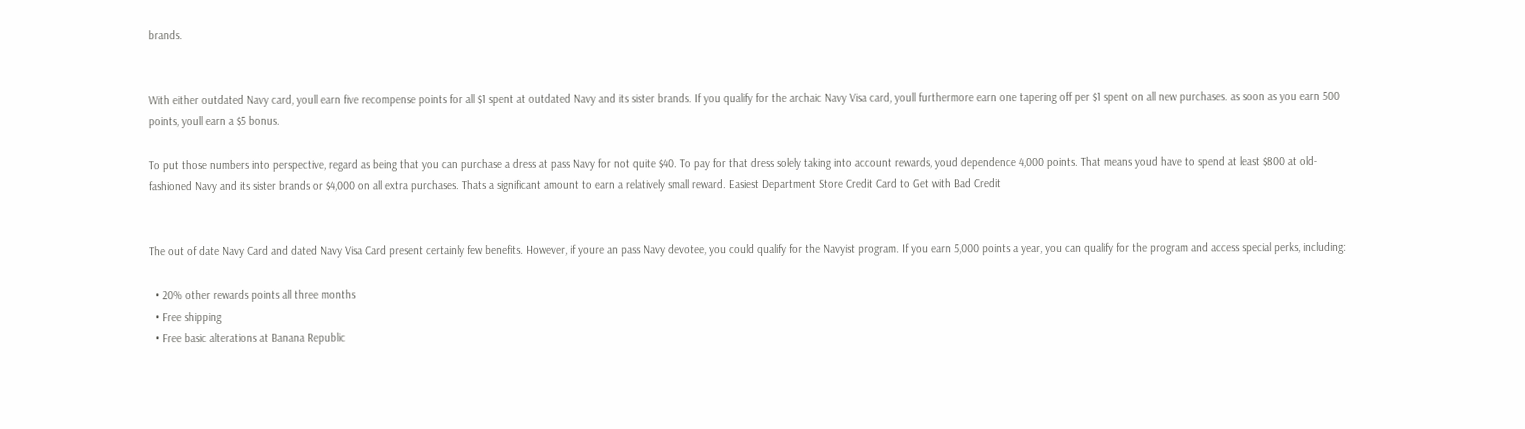brands.


With either outdated Navy card, youll earn five recompense points for all $1 spent at outdated Navy and its sister brands. If you qualify for the archaic Navy Visa card, youll furthermore earn one tapering off per $1 spent on all new purchases. as soon as you earn 500 points, youll earn a $5 bonus.

To put those numbers into perspective, regard as being that you can purchase a dress at pass Navy for not quite $40. To pay for that dress solely taking into account rewards, youd dependence 4,000 points. That means youd have to spend at least $800 at old-fashioned Navy and its sister brands or $4,000 on all extra purchases. Thats a significant amount to earn a relatively small reward. Easiest Department Store Credit Card to Get with Bad Credit


The out of date Navy Card and dated Navy Visa Card present certainly few benefits. However, if youre an pass Navy devotee, you could qualify for the Navyist program. If you earn 5,000 points a year, you can qualify for the program and access special perks, including:

  • 20% other rewards points all three months
  • Free shipping
  • Free basic alterations at Banana Republic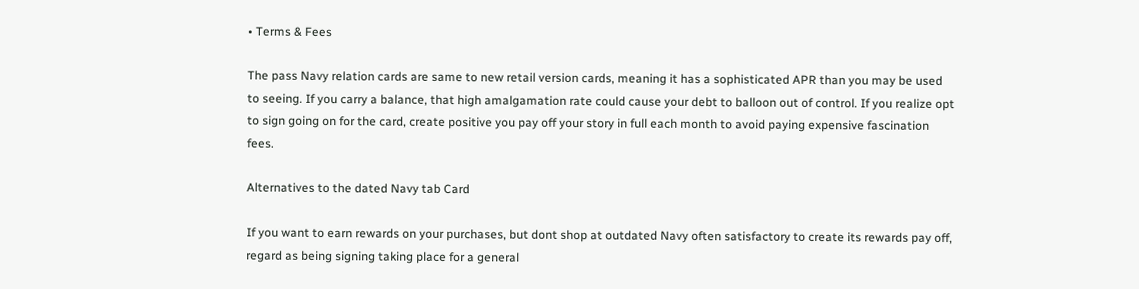• Terms & Fees

The pass Navy relation cards are same to new retail version cards, meaning it has a sophisticated APR than you may be used to seeing. If you carry a balance, that high amalgamation rate could cause your debt to balloon out of control. If you realize opt to sign going on for the card, create positive you pay off your story in full each month to avoid paying expensive fascination fees.

Alternatives to the dated Navy tab Card

If you want to earn rewards on your purchases, but dont shop at outdated Navy often satisfactory to create its rewards pay off, regard as being signing taking place for a general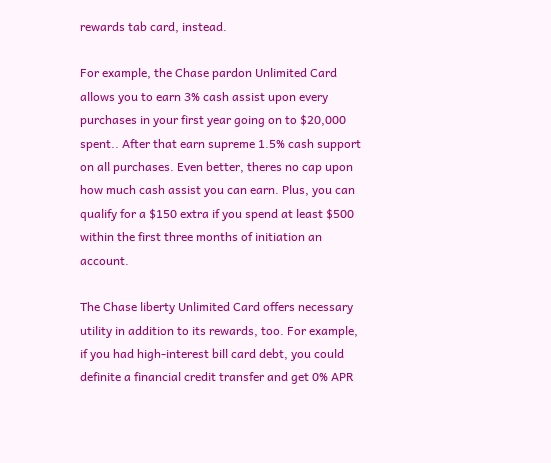rewards tab card, instead.

For example, the Chase pardon Unlimited Card allows you to earn 3% cash assist upon every purchases in your first year going on to $20,000 spent.. After that earn supreme 1.5% cash support on all purchases. Even better, theres no cap upon how much cash assist you can earn. Plus, you can qualify for a $150 extra if you spend at least $500 within the first three months of initiation an account.

The Chase liberty Unlimited Card offers necessary utility in addition to its rewards, too. For example, if you had high-interest bill card debt, you could definite a financial credit transfer and get 0% APR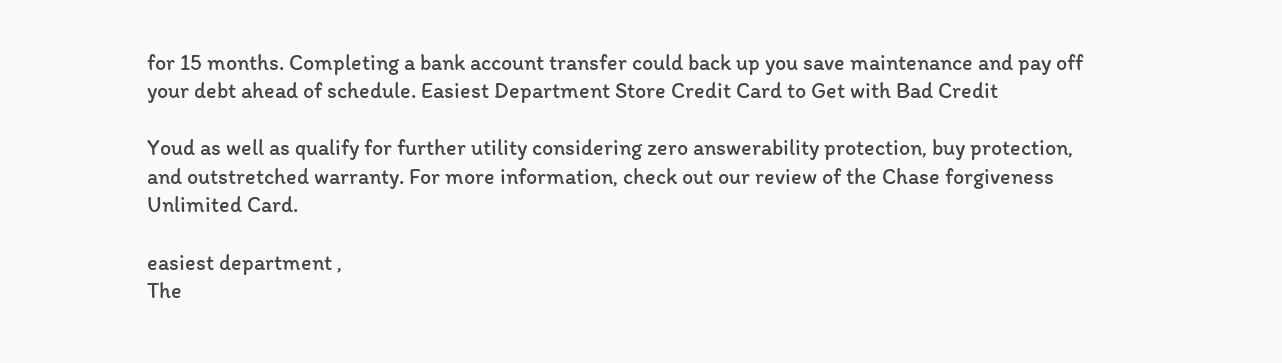for 15 months. Completing a bank account transfer could back up you save maintenance and pay off your debt ahead of schedule. Easiest Department Store Credit Card to Get with Bad Credit

Youd as well as qualify for further utility considering zero answerability protection, buy protection, and outstretched warranty. For more information, check out our review of the Chase forgiveness Unlimited Card.

easiest department ,
The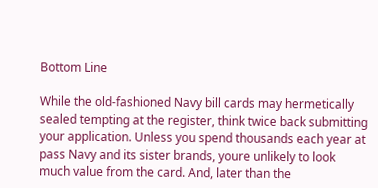Bottom Line

While the old-fashioned Navy bill cards may hermetically sealed tempting at the register, think twice back submitting your application. Unless you spend thousands each year at pass Navy and its sister brands, youre unlikely to look much value from the card. And, later than the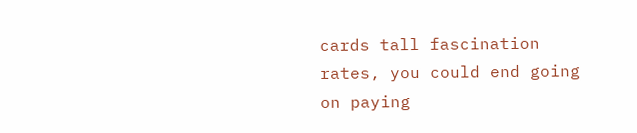cards tall fascination rates, you could end going on paying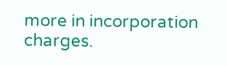more in incorporation charges.